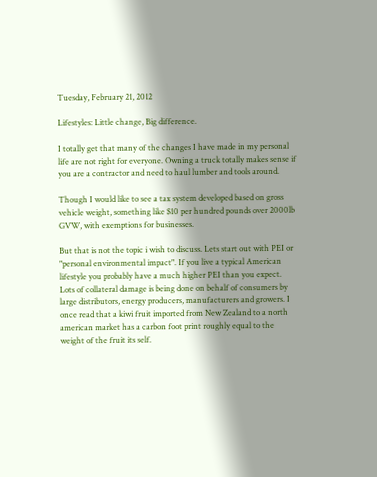Tuesday, February 21, 2012

Lifestyles: Little change, Big difference.

I totally get that many of the changes I have made in my personal life are not right for everyone. Owning a truck totally makes sense if you are a contractor and need to haul lumber and tools around.

Though I would like to see a tax system developed based on gross vehicle weight, something like $10 per hundred pounds over 2000lb GVW, with exemptions for businesses.

But that is not the topic i wish to discuss. Lets start out with PEI or "personal environmental impact". If you live a typical American lifestyle you probably have a much higher PEI than you expect. Lots of collateral damage is being done on behalf of consumers by large distributors, energy producers, manufacturers and growers. I once read that a kiwi fruit imported from New Zealand to a north american market has a carbon foot print roughly equal to the weight of the fruit its self.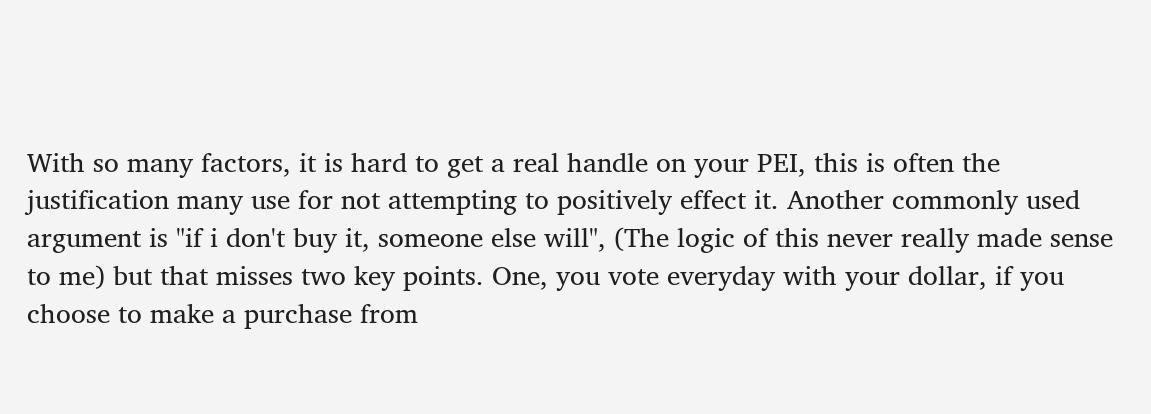With so many factors, it is hard to get a real handle on your PEI, this is often the justification many use for not attempting to positively effect it. Another commonly used argument is "if i don't buy it, someone else will", (The logic of this never really made sense to me) but that misses two key points. One, you vote everyday with your dollar, if you choose to make a purchase from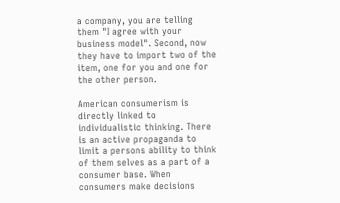a company, you are telling them "I agree with your business model". Second, now they have to import two of the item, one for you and one for the other person.

American consumerism is directly linked to individualistic thinking. There is an active propaganda to limit a persons ability to think of them selves as a part of a consumer base. When consumers make decisions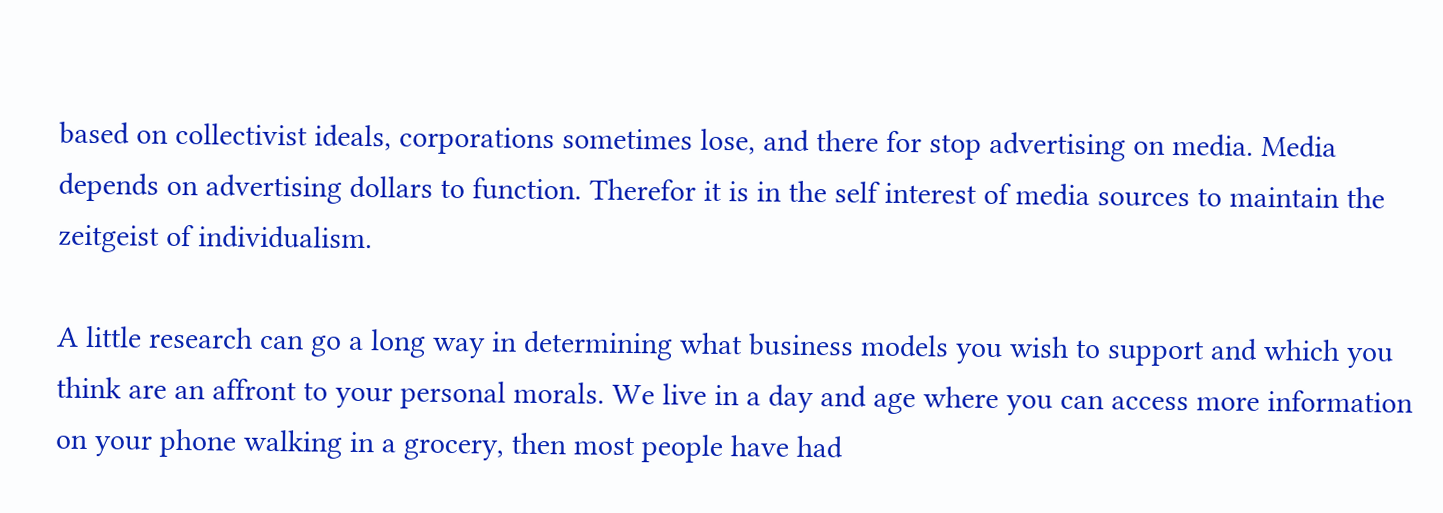based on collectivist ideals, corporations sometimes lose, and there for stop advertising on media. Media depends on advertising dollars to function. Therefor it is in the self interest of media sources to maintain the zeitgeist of individualism.

A little research can go a long way in determining what business models you wish to support and which you think are an affront to your personal morals. We live in a day and age where you can access more information on your phone walking in a grocery, then most people have had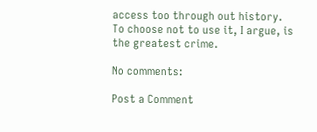access too through out history. To choose not to use it, I argue, is the greatest crime.

No comments:

Post a Comment